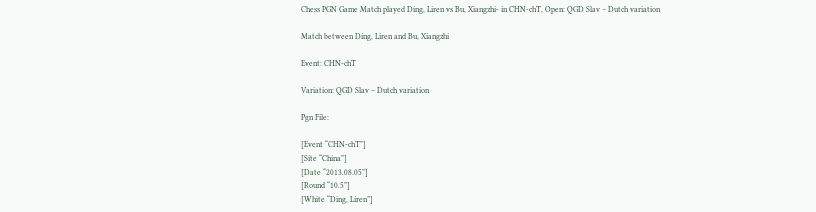Chess PGN Game Match played Ding, Liren vs Bu, Xiangzhi- in CHN-chT, Open: QGD Slav – Dutch variation

Match between Ding, Liren and Bu, Xiangzhi

Event: CHN-chT

Variation: QGD Slav – Dutch variation

Pgn File:

[Event “CHN-chT”]
[Site “China”]
[Date “2013.08.05”]
[Round “10.5”]
[White “Ding, Liren”]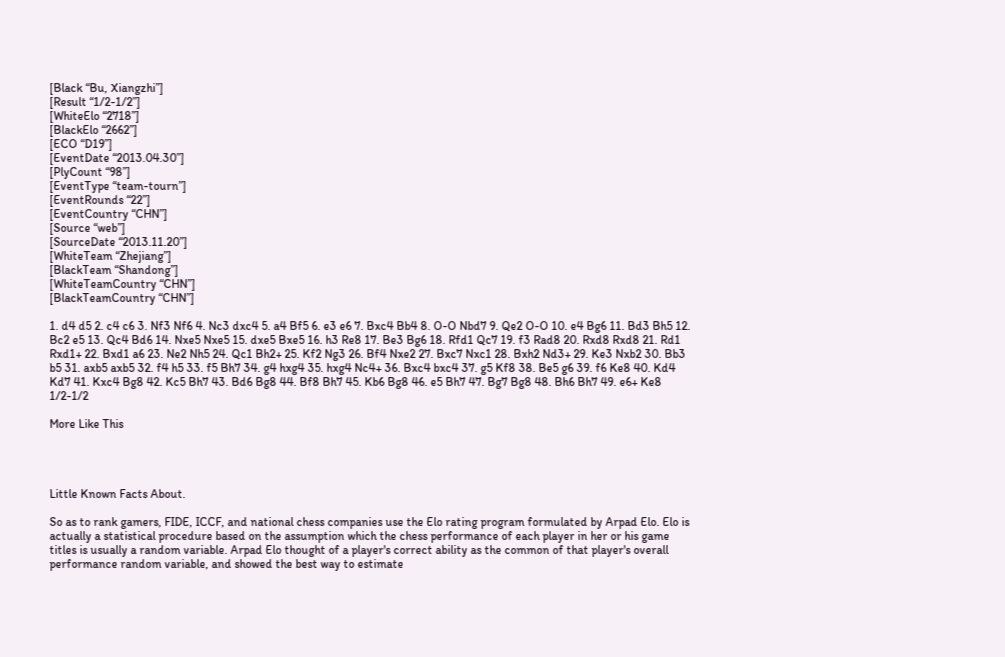[Black “Bu, Xiangzhi”]
[Result “1/2-1/2”]
[WhiteElo “2718”]
[BlackElo “2662”]
[ECO “D19”]
[EventDate “2013.04.30”]
[PlyCount “98”]
[EventType “team-tourn”]
[EventRounds “22”]
[EventCountry “CHN”]
[Source “web”]
[SourceDate “2013.11.20”]
[WhiteTeam “Zhejiang”]
[BlackTeam “Shandong”]
[WhiteTeamCountry “CHN”]
[BlackTeamCountry “CHN”]

1. d4 d5 2. c4 c6 3. Nf3 Nf6 4. Nc3 dxc4 5. a4 Bf5 6. e3 e6 7. Bxc4 Bb4 8. O-O Nbd7 9. Qe2 O-O 10. e4 Bg6 11. Bd3 Bh5 12. Bc2 e5 13. Qc4 Bd6 14. Nxe5 Nxe5 15. dxe5 Bxe5 16. h3 Re8 17. Be3 Bg6 18. Rfd1 Qc7 19. f3 Rad8 20. Rxd8 Rxd8 21. Rd1 Rxd1+ 22. Bxd1 a6 23. Ne2 Nh5 24. Qc1 Bh2+ 25. Kf2 Ng3 26. Bf4 Nxe2 27. Bxc7 Nxc1 28. Bxh2 Nd3+ 29. Ke3 Nxb2 30. Bb3 b5 31. axb5 axb5 32. f4 h5 33. f5 Bh7 34. g4 hxg4 35. hxg4 Nc4+ 36. Bxc4 bxc4 37. g5 Kf8 38. Be5 g6 39. f6 Ke8 40. Kd4 Kd7 41. Kxc4 Bg8 42. Kc5 Bh7 43. Bd6 Bg8 44. Bf8 Bh7 45. Kb6 Bg8 46. e5 Bh7 47. Bg7 Bg8 48. Bh6 Bh7 49. e6+ Ke8 1/2-1/2

More Like This




Little Known Facts About.

So as to rank gamers, FIDE, ICCF, and national chess companies use the Elo rating program formulated by Arpad Elo. Elo is actually a statistical procedure based on the assumption which the chess performance of each player in her or his game titles is usually a random variable. Arpad Elo thought of a player's correct ability as the common of that player's overall performance random variable, and showed the best way to estimate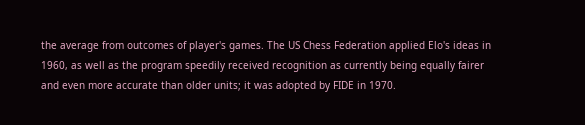the average from outcomes of player's games. The US Chess Federation applied Elo's ideas in 1960, as well as the program speedily received recognition as currently being equally fairer and even more accurate than older units; it was adopted by FIDE in 1970.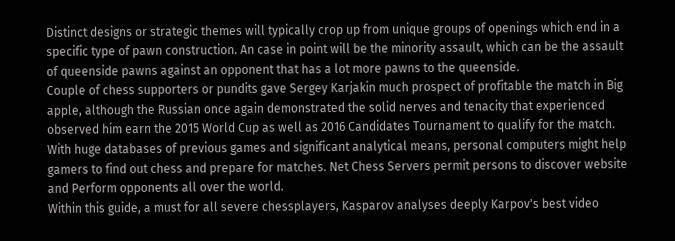Distinct designs or strategic themes will typically crop up from unique groups of openings which end in a specific type of pawn construction. An case in point will be the minority assault, which can be the assault of queenside pawns against an opponent that has a lot more pawns to the queenside.
Couple of chess supporters or pundits gave Sergey Karjakin much prospect of profitable the match in Big apple, although the Russian once again demonstrated the solid nerves and tenacity that experienced observed him earn the 2015 World Cup as well as 2016 Candidates Tournament to qualify for the match.
With huge databases of previous games and significant analytical means, personal computers might help gamers to find out chess and prepare for matches. Net Chess Servers permit persons to discover website and Perform opponents all over the world.
Within this guide, a must for all severe chessplayers, Kasparov analyses deeply Karpov's best video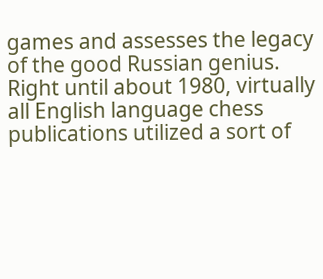games and assesses the legacy of the good Russian genius.
Right until about 1980, virtually all English language chess publications utilized a sort of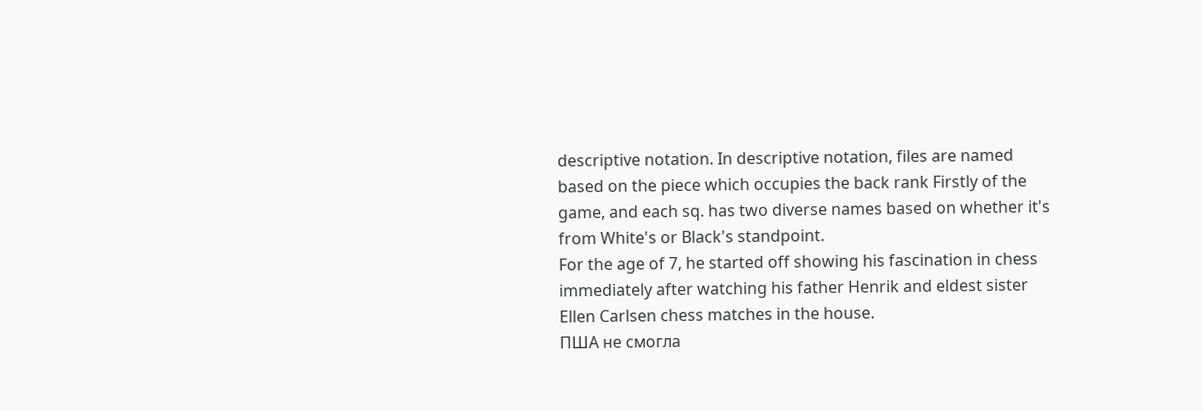descriptive notation. In descriptive notation, files are named based on the piece which occupies the back rank Firstly of the game, and each sq. has two diverse names based on whether it's from White's or Black's standpoint.
For the age of 7, he started off showing his fascination in chess immediately after watching his father Henrik and eldest sister Ellen Carlsen chess matches in the house.
ПША не смогла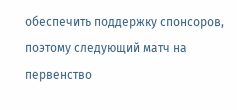обеспечить поддержку спонсоров, поэтому следующий матч на первенство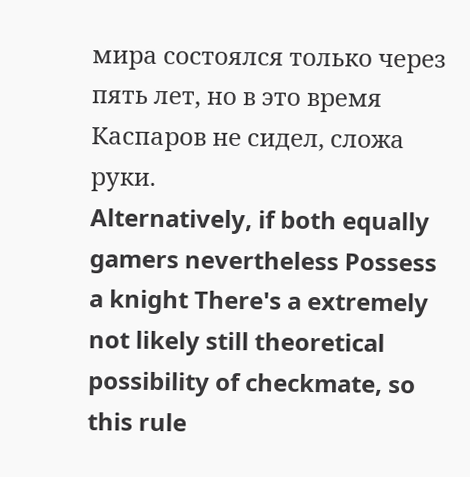мира состоялся только через пять лет, но в это время Каспаров не сидел, сложа руки.
Alternatively, if both equally gamers nevertheless Possess a knight There's a extremely not likely still theoretical possibility of checkmate, so this rule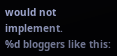would not implement.
%d bloggers like this: